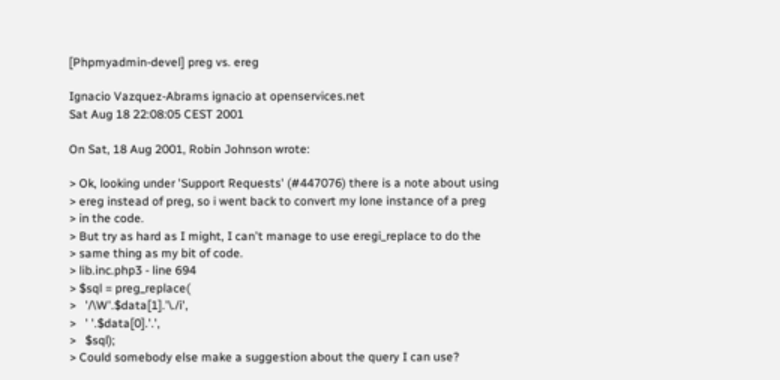[Phpmyadmin-devel] preg vs. ereg

Ignacio Vazquez-Abrams ignacio at openservices.net
Sat Aug 18 22:08:05 CEST 2001

On Sat, 18 Aug 2001, Robin Johnson wrote:

> Ok, looking under 'Support Requests' (#447076) there is a note about using
> ereg instead of preg, so i went back to convert my lone instance of a preg
> in the code.
> But try as hard as I might, I can't manage to use eregi_replace to do the
> same thing as my bit of code.
> lib.inc.php3 - line 694
> $sql = preg_replace(
>   '/\W'.$data[1].'\./i',
>   ' '.$data[0].'.',
>   $sql);
> Could somebody else make a suggestion about the query I can use?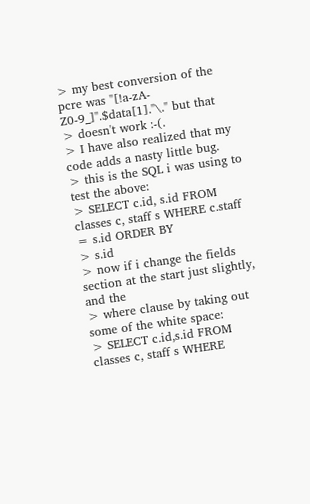> my best conversion of the pcre was "[!a-zA-Z0-9_]".$data[1]."\." but that
> doesn't work :-(.
> I have also realized that my code adds a nasty little bug.
> this is the SQL i was using to test the above:
> SELECT c.id, s.id FROM classes c, staff s WHERE c.staff = s.id ORDER BY
> s.id
> now if i change the fields section at the start just slightly, and the
> where clause by taking out some of the white space:
> SELECT c.id,s.id FROM classes c, staff s WHERE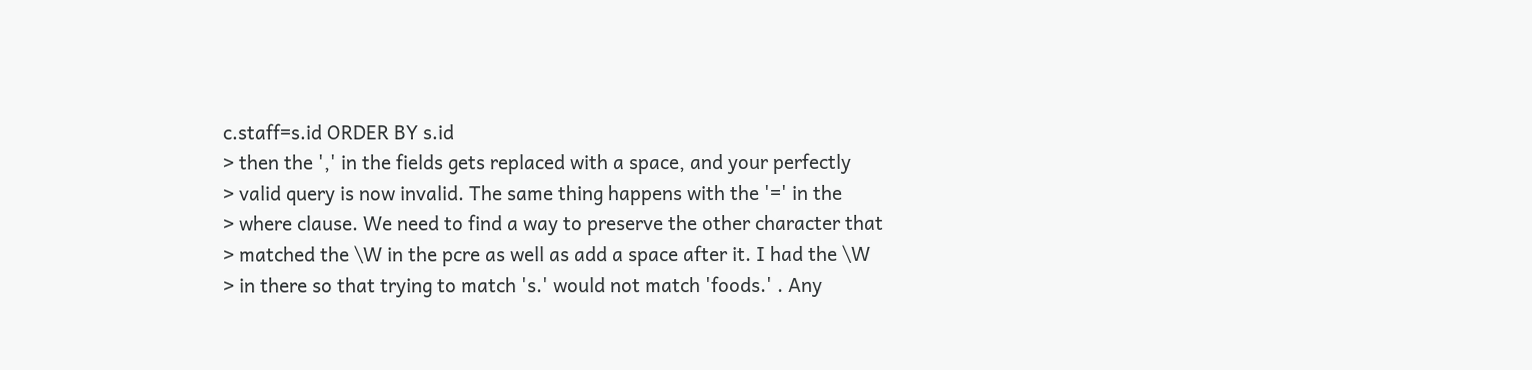c.staff=s.id ORDER BY s.id
> then the ',' in the fields gets replaced with a space, and your perfectly
> valid query is now invalid. The same thing happens with the '=' in the
> where clause. We need to find a way to preserve the other character that
> matched the \W in the pcre as well as add a space after it. I had the \W
> in there so that trying to match 's.' would not match 'foods.' . Any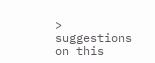> suggestions on this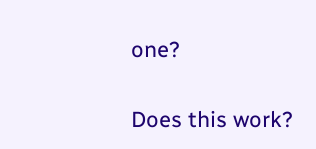one?

Does this work?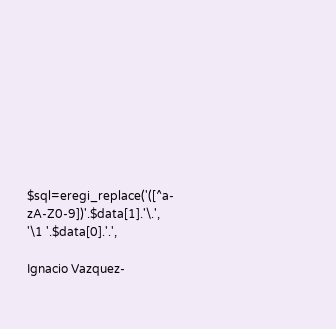$sql=eregi_replace('([^a-zA-Z0-9])'.$data[1].'\.', '\1 '.$data[0].'.',

Ignacio Vazquez-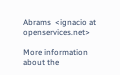Abrams  <ignacio at openservices.net>

More information about the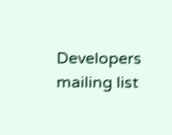Developers mailing list